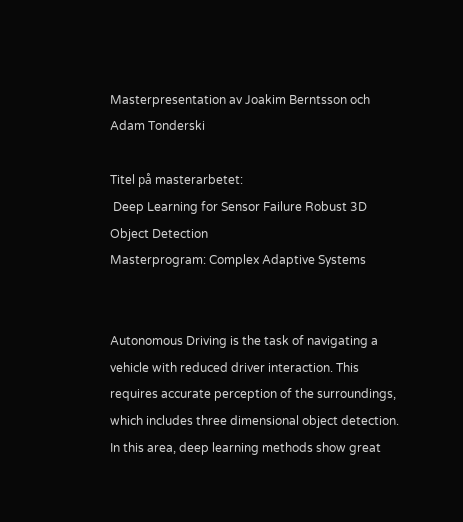Masterpresentation av Joakim Berntsson och Adam Tonderski

Titel på masterarbetet:
 Deep Learning for Sensor Failure Robust 3D Object Detection
Masterprogram: Complex Adaptive Systems


Autonomous Driving is the task of navigating a vehicle with reduced driver interaction. This requires accurate perception of the surroundings, which includes three dimensional object detection. In this area, deep learning methods show great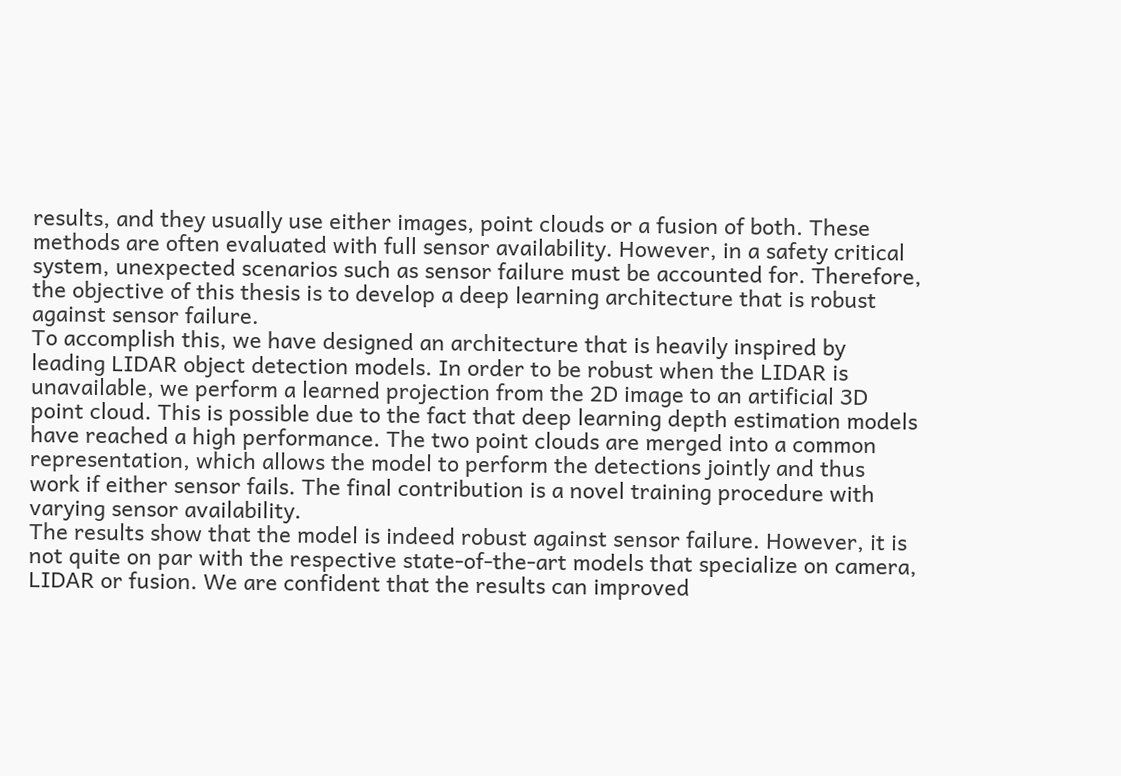results, and they usually use either images, point clouds or a fusion of both. These methods are often evaluated with full sensor availability. However, in a safety critical system, unexpected scenarios such as sensor failure must be accounted for. Therefore, the objective of this thesis is to develop a deep learning architecture that is robust against sensor failure.
To accomplish this, we have designed an architecture that is heavily inspired by leading LIDAR object detection models. In order to be robust when the LIDAR is unavailable, we perform a learned projection from the 2D image to an artificial 3D point cloud. This is possible due to the fact that deep learning depth estimation models have reached a high performance. The two point clouds are merged into a common representation, which allows the model to perform the detections jointly and thus work if either sensor fails. The final contribution is a novel training procedure with varying sensor availability.
The results show that the model is indeed robust against sensor failure. However, it is not quite on par with the respective state-of-the-art models that specialize on camera, LIDAR or fusion. We are confident that the results can improved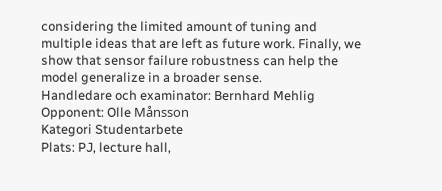considering the limited amount of tuning and multiple ideas that are left as future work. Finally, we show that sensor failure robustness can help the model generalize in a broader sense.
Handledare och examinator: Bernhard Mehlig
Opponent: Olle Månsson
Kategori Studentarbete
Plats: PJ, lecture hall,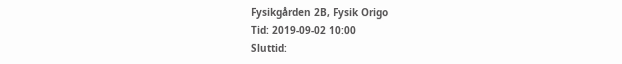Fysikgården 2B, Fysik Origo
Tid: 2019-09-02 10:00
Sluttid: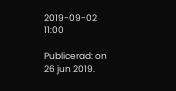2019-09-02 11:00

Publicerad: on 26 jun 2019.